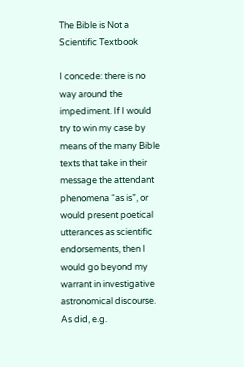The Bible is Not a Scientific Textbook

I concede: there is no way around the impediment. If I would try to win my case by means of the many Bible texts that take in their message the attendant phenomena “as is”, or would present poetical utterances as scientific endorsements, then I would go beyond my warrant in investigative astronomical discourse. As did, e.g.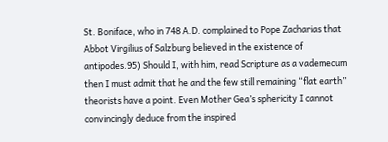St. Boniface, who in 748 A.D. complained to Pope Zacharias that Abbot Virgilius of Salzburg believed in the existence of antipodes.95) Should I, with him, read Scripture as a vademecum then I must admit that he and the few still remaining “flat earth” theorists have a point. Even Mother Gea’s sphericity I cannot convincingly deduce from the inspired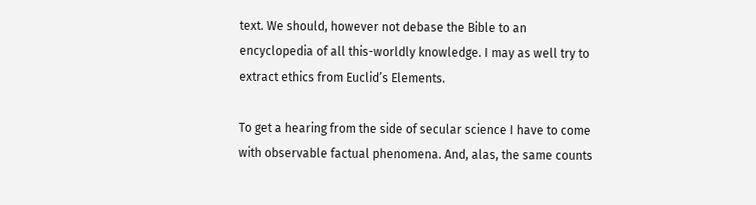text. We should, however not debase the Bible to an encyclopedia of all this-worldly knowledge. I may as well try to extract ethics from Euclid’s Elements.

To get a hearing from the side of secular science I have to come with observable factual phenomena. And, alas, the same counts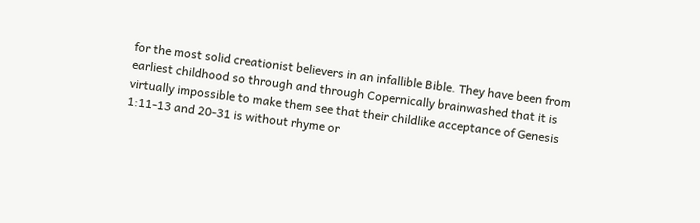for the most solid creationist believers in an infallible Bible. They have been from earliest childhood so through and through Copernically brainwashed that it is virtually impossible to make them see that their childlike acceptance of Genesis 1:11-13 and 20-31 is without rhyme or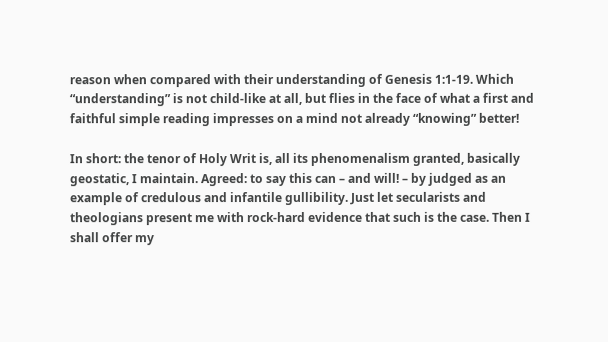reason when compared with their understanding of Genesis 1:1-19. Which “understanding” is not child-like at all, but flies in the face of what a first and faithful simple reading impresses on a mind not already “knowing” better!

In short: the tenor of Holy Writ is, all its phenomenalism granted, basically geostatic, I maintain. Agreed: to say this can – and will! – by judged as an example of credulous and infantile gullibility. Just let secularists and theologians present me with rock-hard evidence that such is the case. Then I shall offer my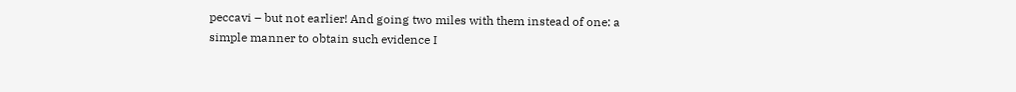peccavi – but not earlier! And going two miles with them instead of one: a simple manner to obtain such evidence I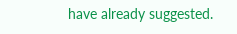have already suggested.